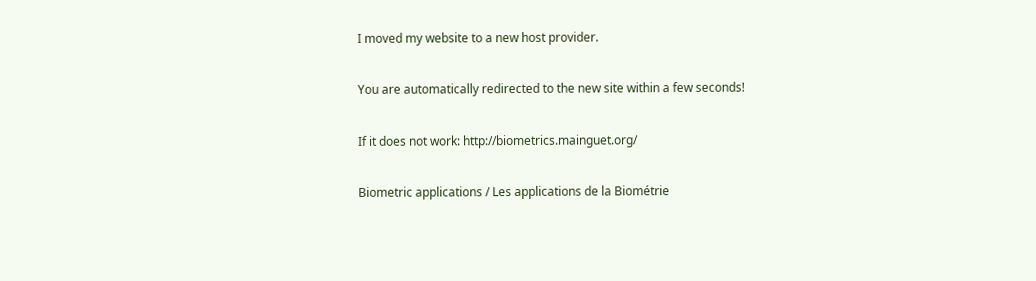I moved my website to a new host provider.

You are automatically redirected to the new site within a few seconds!

If it does not work: http://biometrics.mainguet.org/

Biometric applications / Les applications de la Biométrie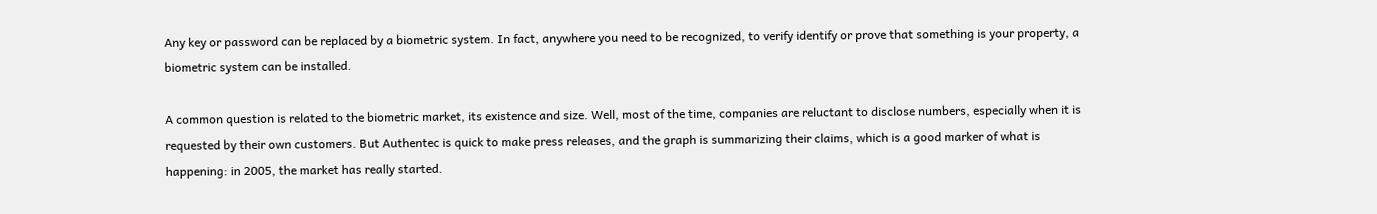Any key or password can be replaced by a biometric system. In fact, anywhere you need to be recognized, to verify identify or prove that something is your property, a biometric system can be installed.

A common question is related to the biometric market, its existence and size. Well, most of the time, companies are reluctant to disclose numbers, especially when it is requested by their own customers. But Authentec is quick to make press releases, and the graph is summarizing their claims, which is a good marker of what is happening: in 2005, the market has really started.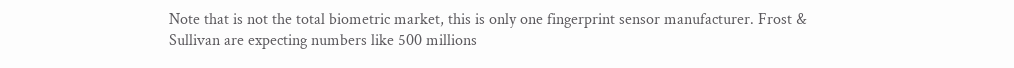Note that is not the total biometric market, this is only one fingerprint sensor manufacturer. Frost & Sullivan are expecting numbers like 500 millions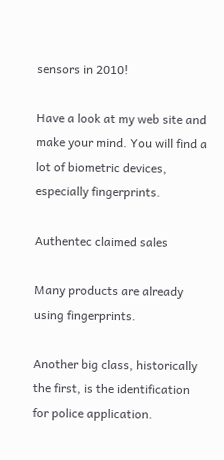sensors in 2010!

Have a look at my web site and make your mind. You will find a lot of biometric devices, especially fingerprints.

Authentec claimed sales

Many products are already using fingerprints.

Another big class, historically the first, is the identification for police application.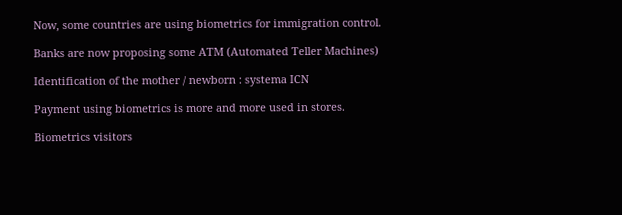Now, some countries are using biometrics for immigration control.

Banks are now proposing some ATM (Automated Teller Machines)

Identification of the mother / newborn : systema ICN

Payment using biometrics is more and more used in stores.

Biometrics visitors